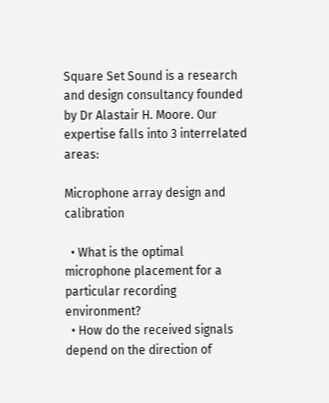Square Set Sound is a research and design consultancy founded by Dr Alastair H. Moore. Our expertise falls into 3 interrelated areas:

Microphone array design and calibration

  • What is the optimal microphone placement for a particular recording environment?
  • How do the received signals depend on the direction of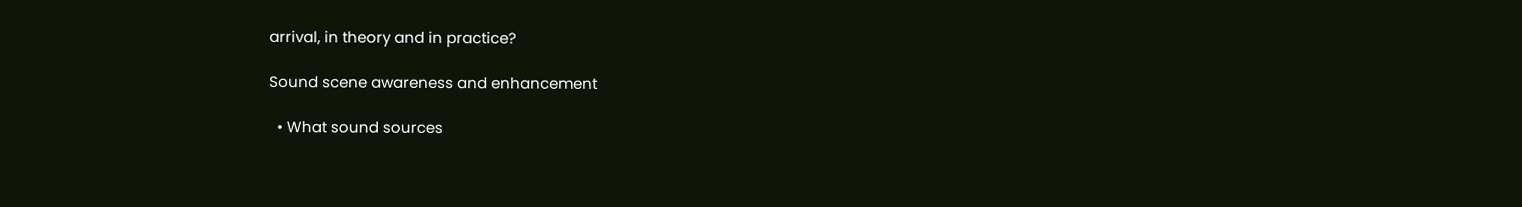arrival, in theory and in practice?

Sound scene awareness and enhancement

  • What sound sources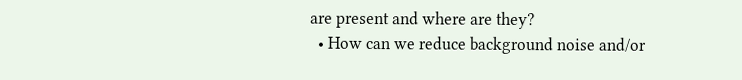are present and where are they?
  • How can we reduce background noise and/or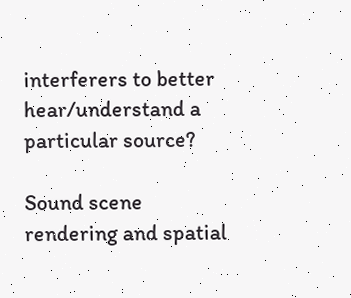interferers to better hear/understand a particular source?

Sound scene rendering and spatial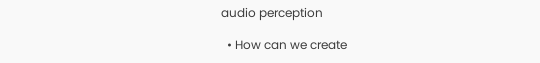audio perception

  • How can we create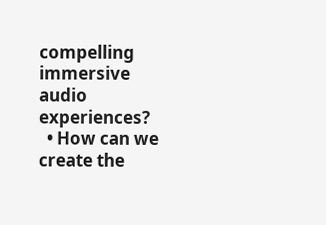compelling immersive audio experiences?
  • How can we create the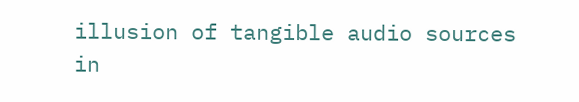illusion of tangible audio sources in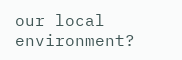our local environment?